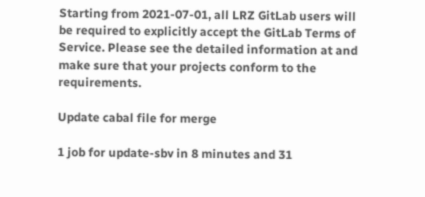Starting from 2021-07-01, all LRZ GitLab users will be required to explicitly accept the GitLab Terms of Service. Please see the detailed information at and make sure that your projects conform to the requirements.

Update cabal file for merge

1 job for update-sbv in 8 minutes and 31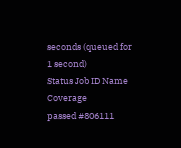seconds (queued for 1 second)
Status Job ID Name Coverage
passed #806111